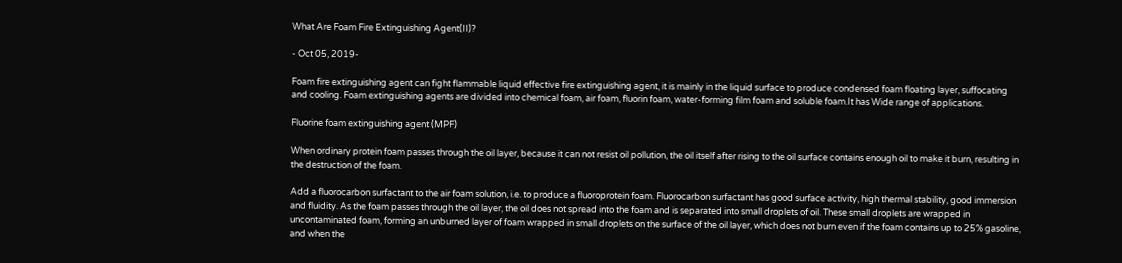What Are Foam Fire Extinguishing Agent(II)?

- Oct 05, 2019-

Foam fire extinguishing agent can fight flammable liquid effective fire extinguishing agent, it is mainly in the liquid surface to produce condensed foam floating layer, suffocating and cooling. Foam extinguishing agents are divided into chemical foam, air foam, fluorin foam, water-forming film foam and soluble foam.It has Wide range of applications.

Fluorine foam extinguishing agent (MPF)

When ordinary protein foam passes through the oil layer, because it can not resist oil pollution, the oil itself after rising to the oil surface contains enough oil to make it burn, resulting in the destruction of the foam.

Add a fluorocarbon surfactant to the air foam solution, i.e. to produce a fluoroprotein foam. Fluorocarbon surfactant has good surface activity, high thermal stability, good immersion and fluidity. As the foam passes through the oil layer, the oil does not spread into the foam and is separated into small droplets of oil. These small droplets are wrapped in uncontaminated foam, forming an unburned layer of foam wrapped in small droplets on the surface of the oil layer, which does not burn even if the foam contains up to 25% gasoline, and when the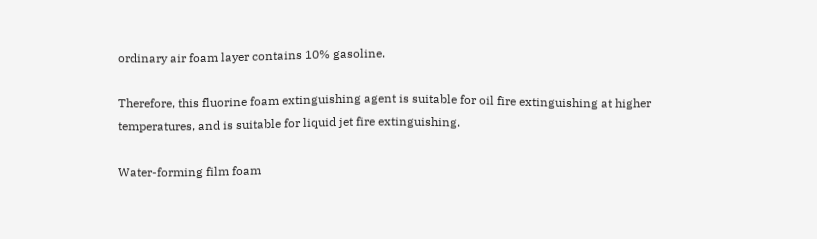ordinary air foam layer contains 10% gasoline.

Therefore, this fluorine foam extinguishing agent is suitable for oil fire extinguishing at higher temperatures, and is suitable for liquid jet fire extinguishing.

Water-forming film foam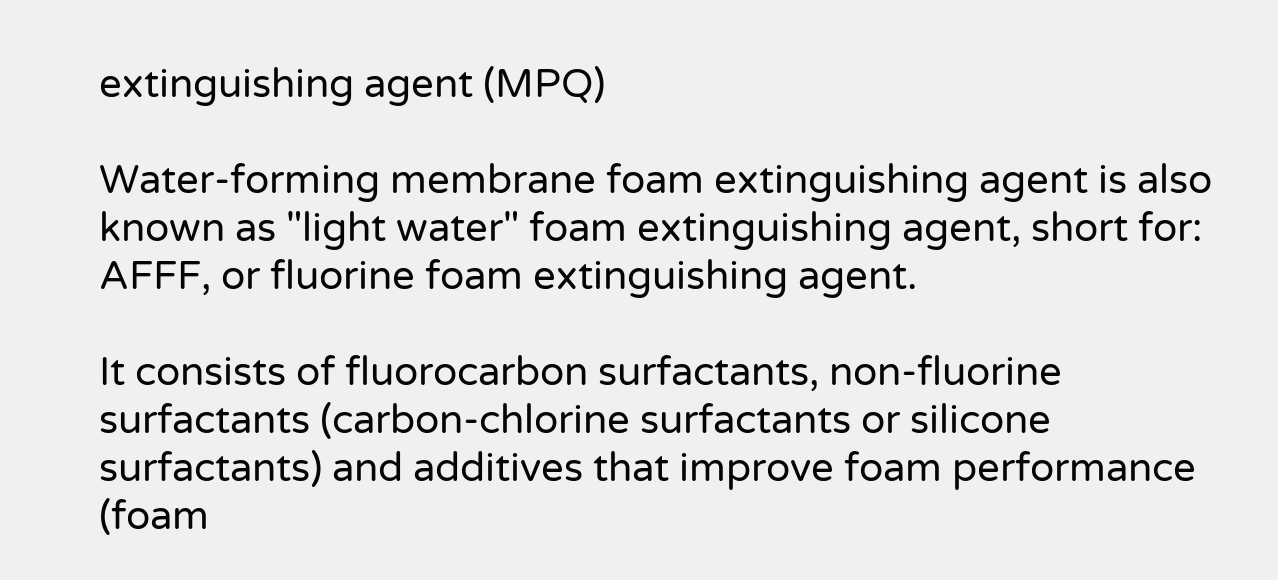extinguishing agent (MPQ)

Water-forming membrane foam extinguishing agent is also known as "light water" foam extinguishing agent, short for: AFFF, or fluorine foam extinguishing agent.

It consists of fluorocarbon surfactants, non-fluorine surfactants (carbon-chlorine surfactants or silicone surfactants) and additives that improve foam performance (foam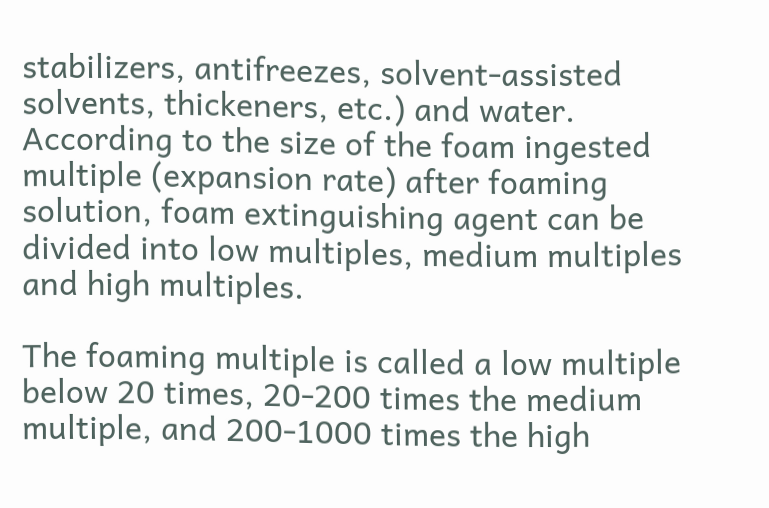stabilizers, antifreezes, solvent-assisted solvents, thickeners, etc.) and water. According to the size of the foam ingested multiple (expansion rate) after foaming solution, foam extinguishing agent can be divided into low multiples, medium multiples and high multiples.

The foaming multiple is called a low multiple below 20 times, 20-200 times the medium multiple, and 200-1000 times the high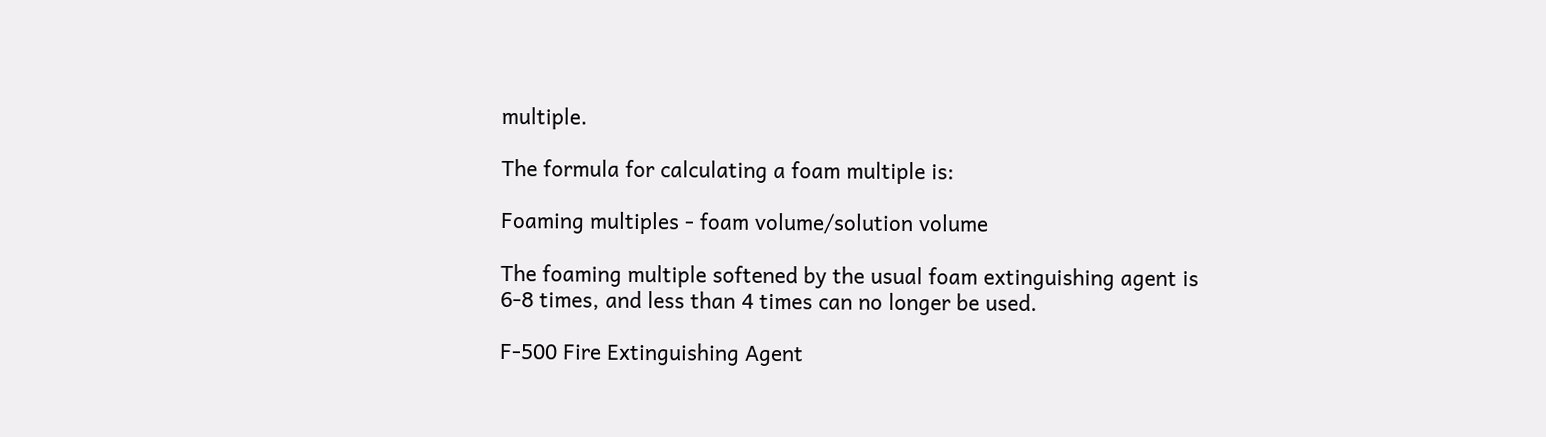multiple.

The formula for calculating a foam multiple is:

Foaming multiples - foam volume/solution volume

The foaming multiple softened by the usual foam extinguishing agent is 6-8 times, and less than 4 times can no longer be used.

F-500 Fire Extinguishing Agent